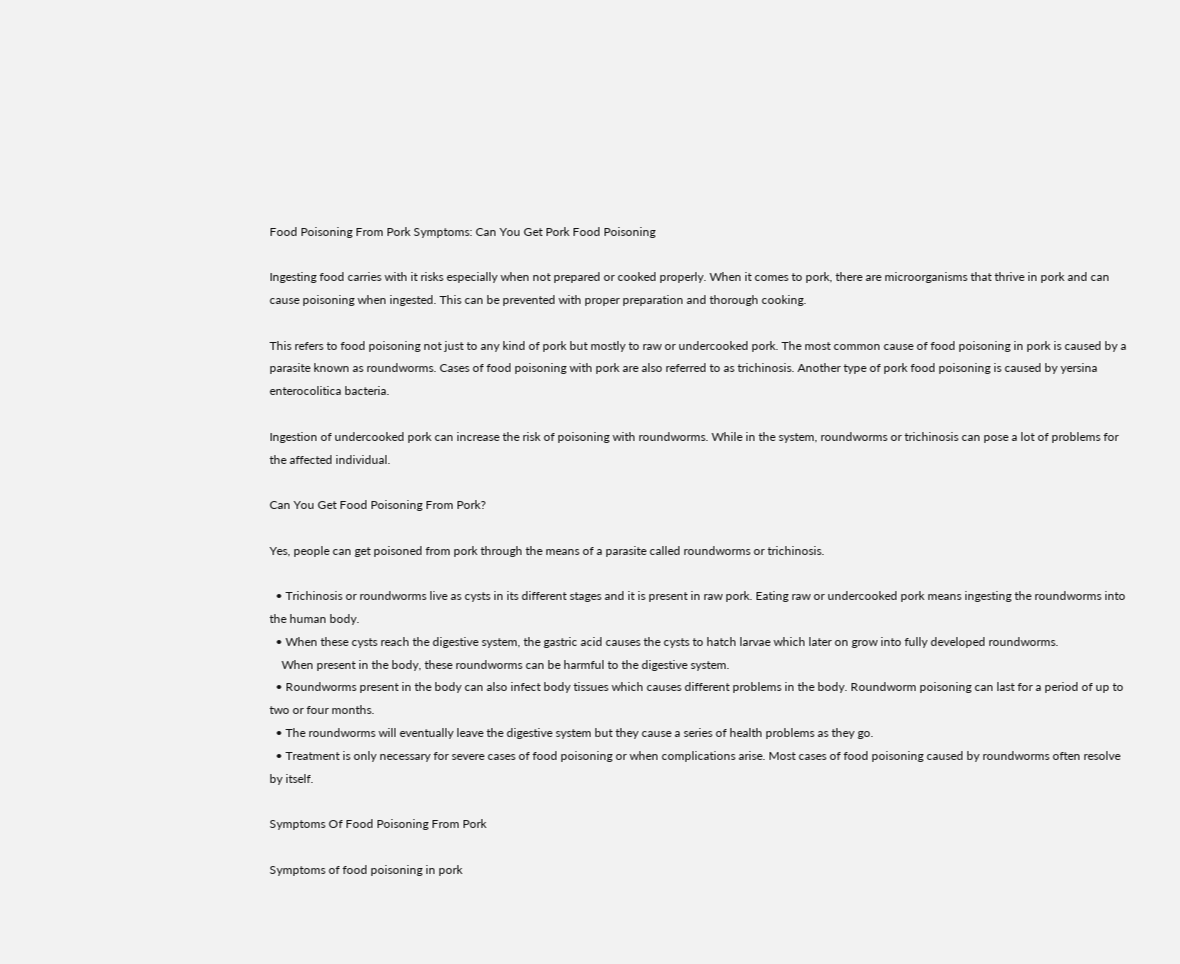Food Poisoning From Pork Symptoms: Can You Get Pork Food Poisoning

Ingesting food carries with it risks especially when not prepared or cooked properly. When it comes to pork, there are microorganisms that thrive in pork and can cause poisoning when ingested. This can be prevented with proper preparation and thorough cooking.

This refers to food poisoning not just to any kind of pork but mostly to raw or undercooked pork. The most common cause of food poisoning in pork is caused by a parasite known as roundworms. Cases of food poisoning with pork are also referred to as trichinosis. Another type of pork food poisoning is caused by yersina enterocolitica bacteria.

Ingestion of undercooked pork can increase the risk of poisoning with roundworms. While in the system, roundworms or trichinosis can pose a lot of problems for the affected individual.

Can You Get Food Poisoning From Pork?

Yes, people can get poisoned from pork through the means of a parasite called roundworms or trichinosis.

  • Trichinosis or roundworms live as cysts in its different stages and it is present in raw pork. Eating raw or undercooked pork means ingesting the roundworms into the human body.
  • When these cysts reach the digestive system, the gastric acid causes the cysts to hatch larvae which later on grow into fully developed roundworms.
    When present in the body, these roundworms can be harmful to the digestive system.
  • Roundworms present in the body can also infect body tissues which causes different problems in the body. Roundworm poisoning can last for a period of up to two or four months.
  • The roundworms will eventually leave the digestive system but they cause a series of health problems as they go.
  • Treatment is only necessary for severe cases of food poisoning or when complications arise. Most cases of food poisoning caused by roundworms often resolve by itself.

Symptoms Of Food Poisoning From Pork

Symptoms of food poisoning in pork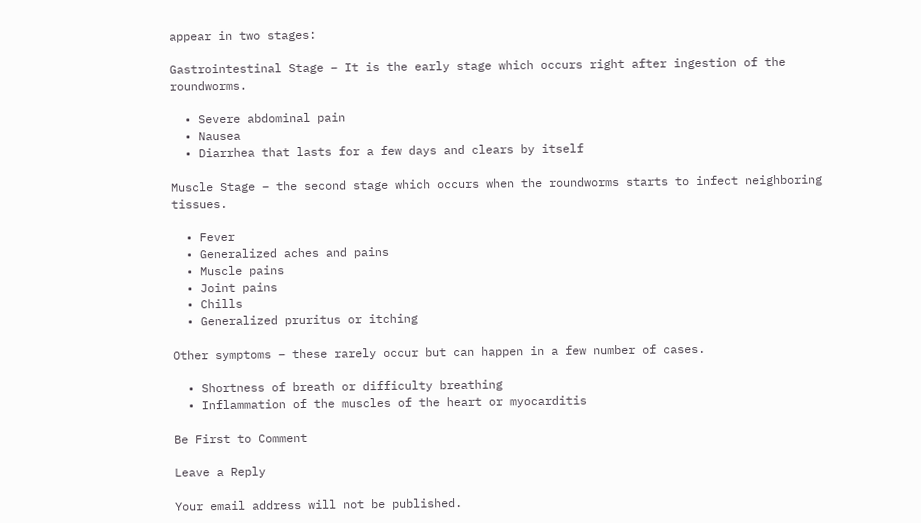appear in two stages:

Gastrointestinal Stage – It is the early stage which occurs right after ingestion of the roundworms.

  • Severe abdominal pain
  • Nausea
  • Diarrhea that lasts for a few days and clears by itself

Muscle Stage – the second stage which occurs when the roundworms starts to infect neighboring tissues.

  • Fever
  • Generalized aches and pains
  • Muscle pains
  • Joint pains
  • Chills
  • Generalized pruritus or itching

Other symptoms – these rarely occur but can happen in a few number of cases.

  • Shortness of breath or difficulty breathing
  • Inflammation of the muscles of the heart or myocarditis

Be First to Comment

Leave a Reply

Your email address will not be published.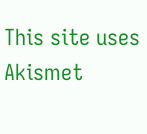This site uses Akismet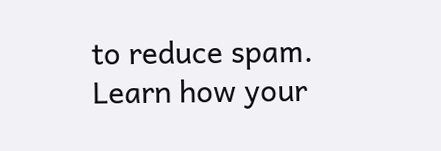to reduce spam. Learn how your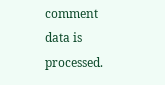comment data is processed.